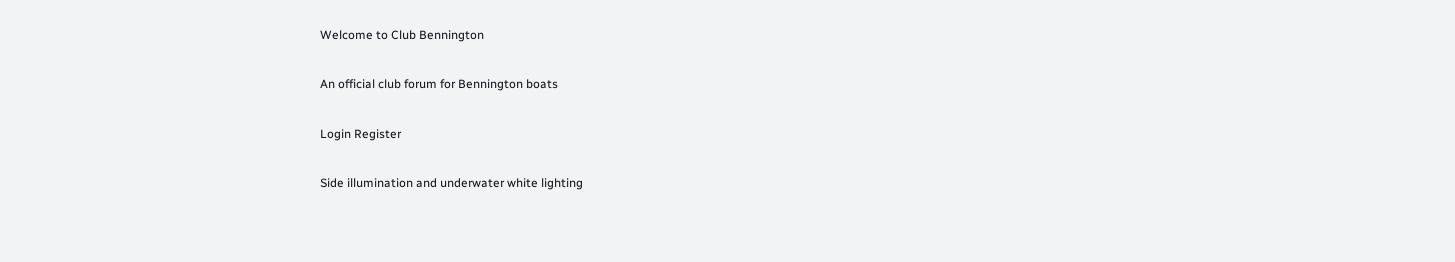Welcome to Club Bennington

An official club forum for Bennington boats

Login Register

Side illumination and underwater white lighting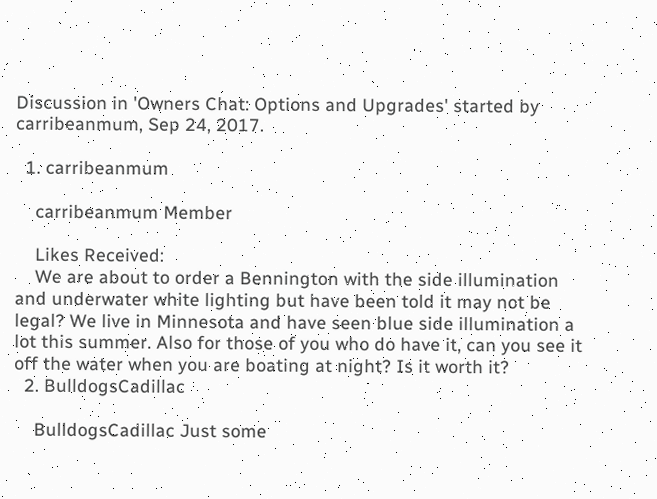Discussion in 'Owners Chat: Options and Upgrades' started by carribeanmum, Sep 24, 2017.

  1. carribeanmum

    carribeanmum Member

    Likes Received:
    We are about to order a Bennington with the side illumination and underwater white lighting but have been told it may not be legal? We live in Minnesota and have seen blue side illumination a lot this summer. Also for those of you who do have it, can you see it off the water when you are boating at night? Is it worth it?
  2. BulldogsCadillac

    BulldogsCadillac Just some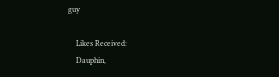guy

    Likes Received:
    Dauphin,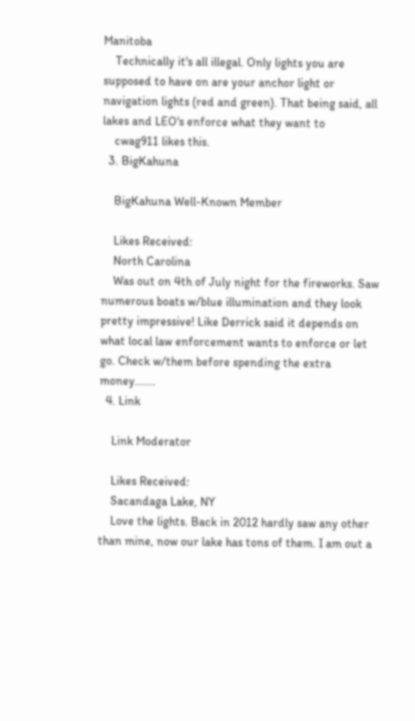Manitoba
    Technically it's all illegal. Only lights you are supposed to have on are your anchor light or navigation lights (red and green). That being said, all lakes and LEO's enforce what they want to
    cwag911 likes this.
  3. BigKahuna

    BigKahuna Well-Known Member

    Likes Received:
    North Carolina
    Was out on 4th of July night for the fireworks. Saw numerous boats w/blue illumination and they look pretty impressive! Like Derrick said it depends on what local law enforcement wants to enforce or let go. Check w/them before spending the extra money.......
  4. Link

    Link Moderator

    Likes Received:
    Sacandaga Lake, NY
    Love the lights. Back in 2012 hardly saw any other than mine, now our lake has tons of them. I am out a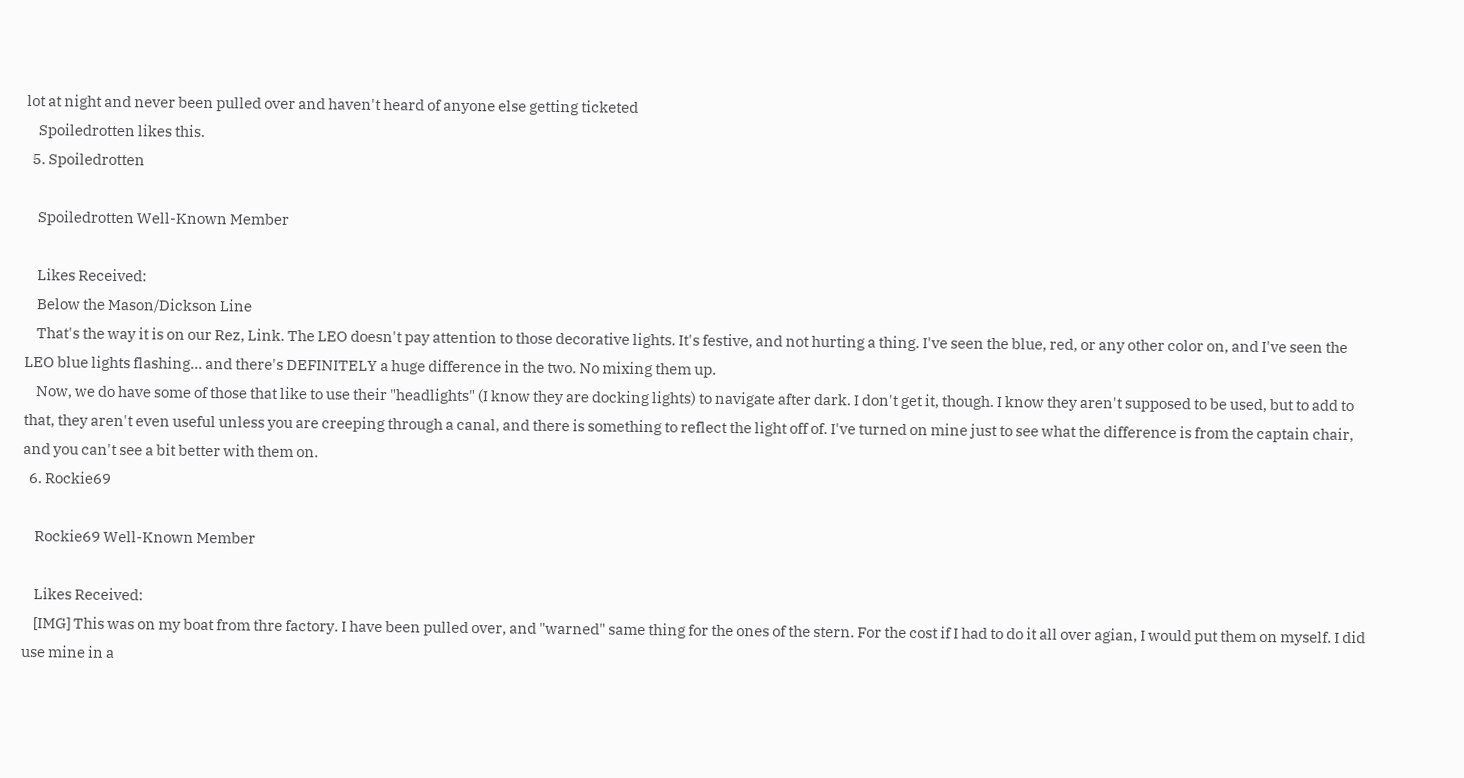lot at night and never been pulled over and haven't heard of anyone else getting ticketed
    Spoiledrotten likes this.
  5. Spoiledrotten

    Spoiledrotten Well-Known Member

    Likes Received:
    Below the Mason/Dickson Line
    That's the way it is on our Rez, Link. The LEO doesn't pay attention to those decorative lights. It's festive, and not hurting a thing. I've seen the blue, red, or any other color on, and I've seen the LEO blue lights flashing... and there's DEFINITELY a huge difference in the two. No mixing them up.
    Now, we do have some of those that like to use their "headlights" (I know they are docking lights) to navigate after dark. I don't get it, though. I know they aren't supposed to be used, but to add to that, they aren't even useful unless you are creeping through a canal, and there is something to reflect the light off of. I've turned on mine just to see what the difference is from the captain chair, and you can't see a bit better with them on.
  6. Rockie69

    Rockie69 Well-Known Member

    Likes Received:
    [IMG] This was on my boat from thre factory. I have been pulled over, and "warned" same thing for the ones of the stern. For the cost if I had to do it all over agian, I would put them on myself. I did use mine in a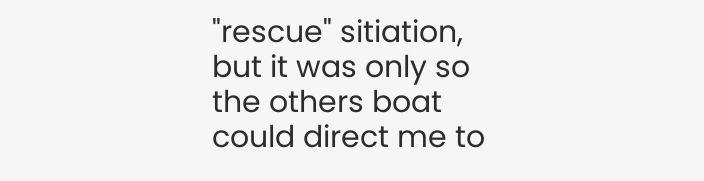"rescue" sitiation, but it was only so the others boat could direct me to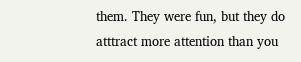them. They were fun, but they do atttract more attention than you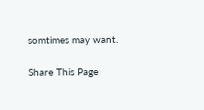somtimes may want.

Share This Page